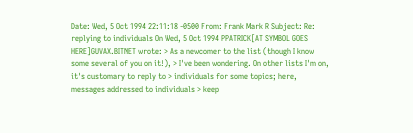Date: Wed, 5 Oct 1994 22:11:18 -0500 From: Frank Mark R Subject: Re: replying to individuals On Wed, 5 Oct 1994 PPATRICK[AT SYMBOL GOES HERE]GUVAX.BITNET wrote: > As a newcomer to the list (though I know some several of you on it!), > I've been wondering. On other lists I'm on, it's customary to reply to > individuals for some topics; here, messages addressed to individuals > keep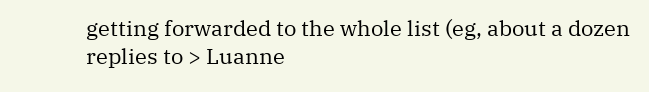getting forwarded to the whole list (eg, about a dozen replies to > Luanne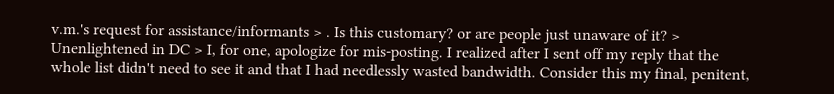v.m.'s request for assistance/informants > . Is this customary? or are people just unaware of it? > Unenlightened in DC > I, for one, apologize for mis-posting. I realized after I sent off my reply that the whole list didn't need to see it and that I had needlessly wasted bandwidth. Consider this my final, penitent,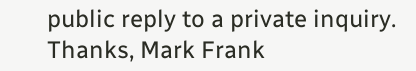public reply to a private inquiry. Thanks, Mark Frank